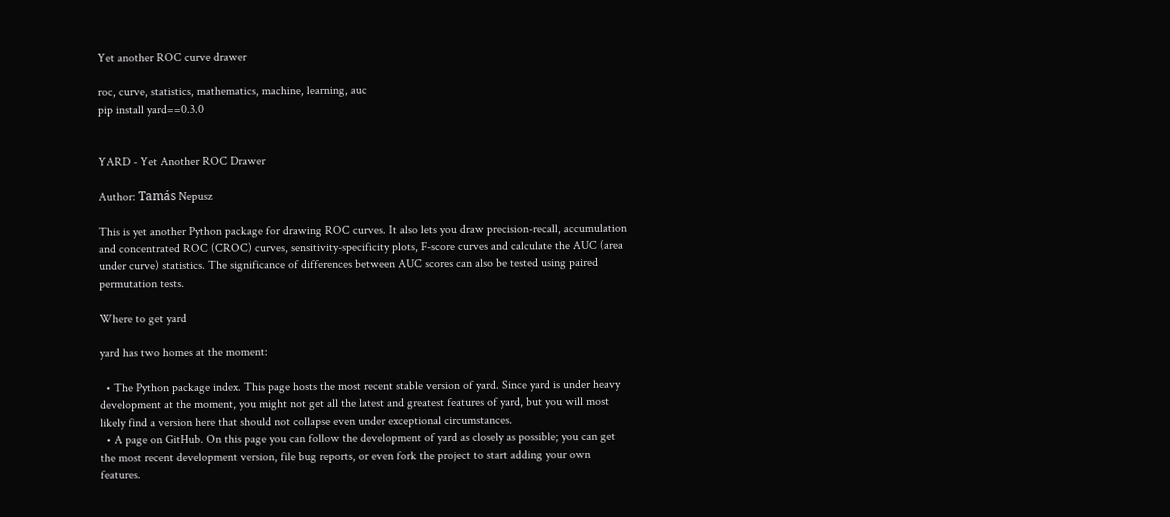Yet another ROC curve drawer

roc, curve, statistics, mathematics, machine, learning, auc
pip install yard==0.3.0


YARD - Yet Another ROC Drawer

Author: Tamás Nepusz

This is yet another Python package for drawing ROC curves. It also lets you draw precision-recall, accumulation and concentrated ROC (CROC) curves, sensitivity-specificity plots, F-score curves and calculate the AUC (area under curve) statistics. The significance of differences between AUC scores can also be tested using paired permutation tests.

Where to get yard

yard has two homes at the moment:

  • The Python package index. This page hosts the most recent stable version of yard. Since yard is under heavy development at the moment, you might not get all the latest and greatest features of yard, but you will most likely find a version here that should not collapse even under exceptional circumstances.
  • A page on GitHub. On this page you can follow the development of yard as closely as possible; you can get the most recent development version, file bug reports, or even fork the project to start adding your own features.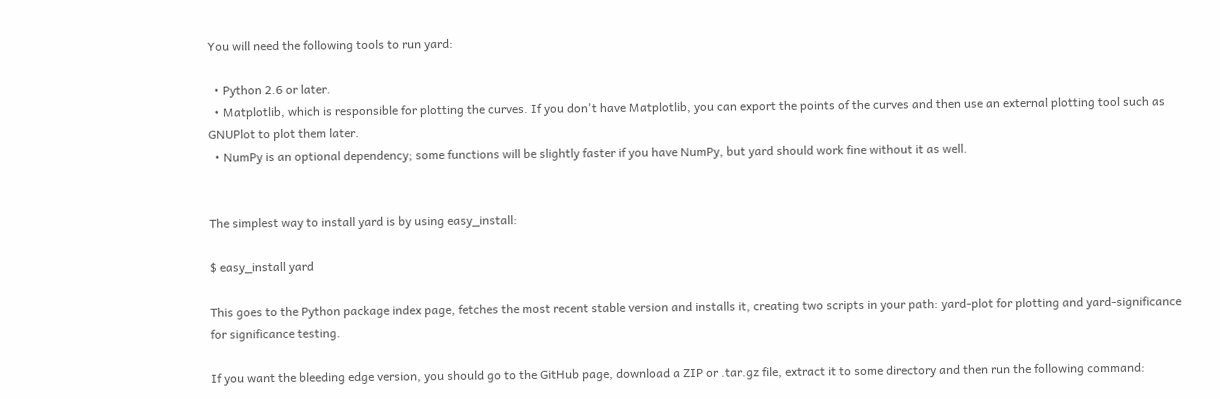You will need the following tools to run yard:

  • Python 2.6 or later.
  • Matplotlib, which is responsible for plotting the curves. If you don't have Matplotlib, you can export the points of the curves and then use an external plotting tool such as GNUPlot to plot them later.
  • NumPy is an optional dependency; some functions will be slightly faster if you have NumPy, but yard should work fine without it as well.


The simplest way to install yard is by using easy_install:

$ easy_install yard

This goes to the Python package index page, fetches the most recent stable version and installs it, creating two scripts in your path: yard-plot for plotting and yard-significance for significance testing.

If you want the bleeding edge version, you should go to the GitHub page, download a ZIP or .tar.gz file, extract it to some directory and then run the following command: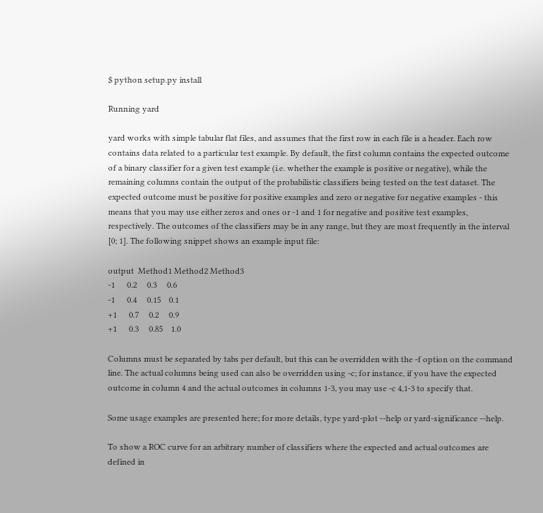$ python setup.py install

Running yard

yard works with simple tabular flat files, and assumes that the first row in each file is a header. Each row contains data related to a particular test example. By default, the first column contains the expected outcome of a binary classifier for a given test example (i.e. whether the example is positive or negative), while the remaining columns contain the output of the probabilistic classifiers being tested on the test dataset. The expected outcome must be positive for positive examples and zero or negative for negative examples - this means that you may use either zeros and ones or -1 and 1 for negative and positive test examples, respectively. The outcomes of the classifiers may be in any range, but they are most frequently in the interval [0; 1]. The following snippet shows an example input file:

output  Method1 Method2 Method3
-1      0.2     0.3     0.6
-1      0.4     0.15    0.1
+1      0.7     0.2     0.9
+1      0.3     0.85    1.0

Columns must be separated by tabs per default, but this can be overridden with the -f option on the command line. The actual columns being used can also be overridden using -c; for instance, if you have the expected outcome in column 4 and the actual outcomes in columns 1-3, you may use -c 4,1-3 to specify that.

Some usage examples are presented here; for more details, type yard-plot --help or yard-significance --help.

To show a ROC curve for an arbitrary number of classifiers where the expected and actual outcomes are defined in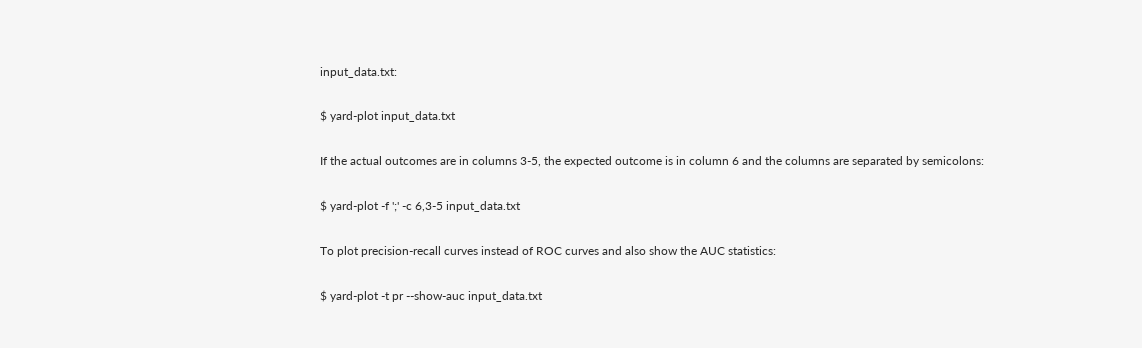input_data.txt:

$ yard-plot input_data.txt

If the actual outcomes are in columns 3-5, the expected outcome is in column 6 and the columns are separated by semicolons:

$ yard-plot -f ';' -c 6,3-5 input_data.txt

To plot precision-recall curves instead of ROC curves and also show the AUC statistics:

$ yard-plot -t pr --show-auc input_data.txt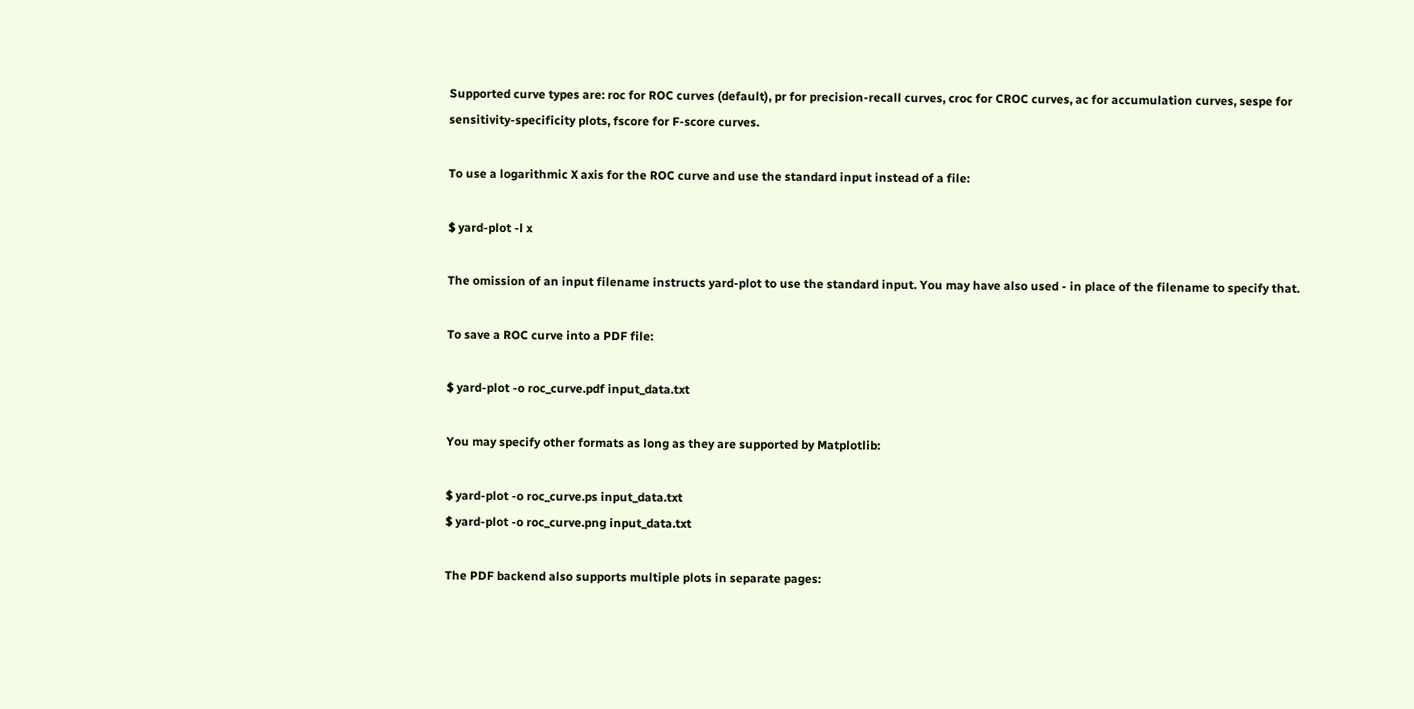Supported curve types are: roc for ROC curves (default), pr for precision-recall curves, croc for CROC curves, ac for accumulation curves, sespe for sensitivity-specificity plots, fscore for F-score curves.

To use a logarithmic X axis for the ROC curve and use the standard input instead of a file:

$ yard-plot -l x

The omission of an input filename instructs yard-plot to use the standard input. You may have also used - in place of the filename to specify that.

To save a ROC curve into a PDF file:

$ yard-plot -o roc_curve.pdf input_data.txt

You may specify other formats as long as they are supported by Matplotlib:

$ yard-plot -o roc_curve.ps input_data.txt
$ yard-plot -o roc_curve.png input_data.txt

The PDF backend also supports multiple plots in separate pages: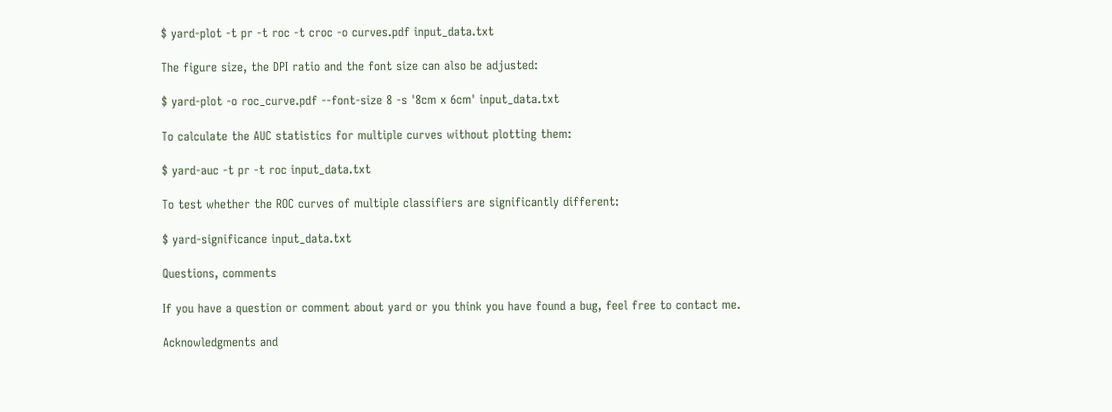$ yard-plot -t pr -t roc -t croc -o curves.pdf input_data.txt

The figure size, the DPI ratio and the font size can also be adjusted:

$ yard-plot -o roc_curve.pdf --font-size 8 -s '8cm x 6cm' input_data.txt

To calculate the AUC statistics for multiple curves without plotting them:

$ yard-auc -t pr -t roc input_data.txt

To test whether the ROC curves of multiple classifiers are significantly different:

$ yard-significance input_data.txt

Questions, comments

If you have a question or comment about yard or you think you have found a bug, feel free to contact me.

Acknowledgments and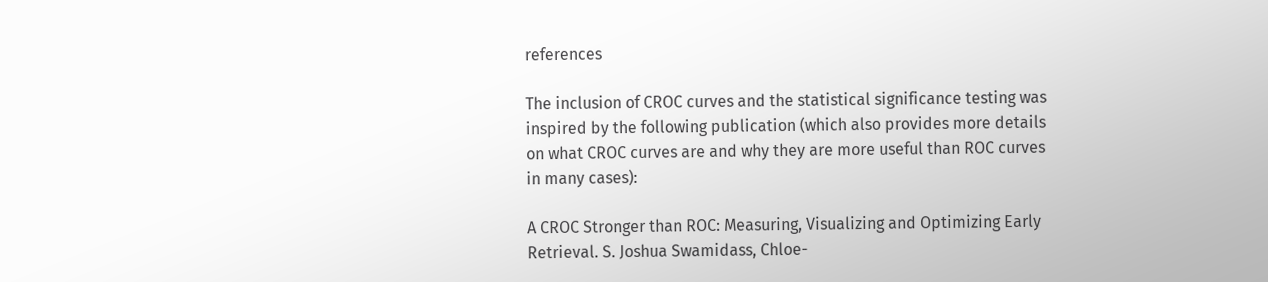references

The inclusion of CROC curves and the statistical significance testing was inspired by the following publication (which also provides more details on what CROC curves are and why they are more useful than ROC curves in many cases):

A CROC Stronger than ROC: Measuring, Visualizing and Optimizing Early Retrieval. S. Joshua Swamidass, Chloe-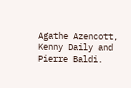Agathe Azencott, Kenny Daily and Pierre Baldi.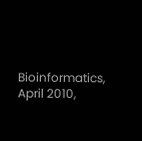Bioinformatics, April 2010,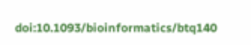doi:10.1093/bioinformatics/btq140